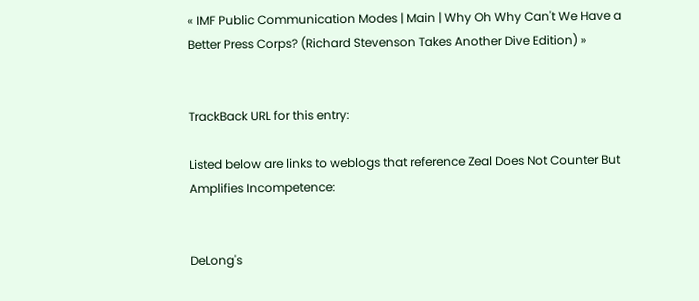« IMF Public Communication Modes | Main | Why Oh Why Can't We Have a Better Press Corps? (Richard Stevenson Takes Another Dive Edition) »


TrackBack URL for this entry:

Listed below are links to weblogs that reference Zeal Does Not Counter But Amplifies Incompetence:


DeLong's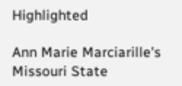Highlighted

Ann Marie Marciarille's Missouri State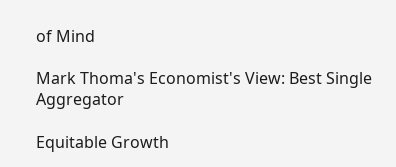of Mind

Mark Thoma's Economist's View: Best Single Aggregator

Equitable Growth